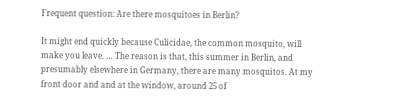Frequent question: Are there mosquitoes in Berlin?

It might end quickly because Culicidae, the common mosquito, will make you leave. … The reason is that, this summer in Berlin, and presumably elsewhere in Germany, there are many mosquitos. At my front door and and at the window, around 25 of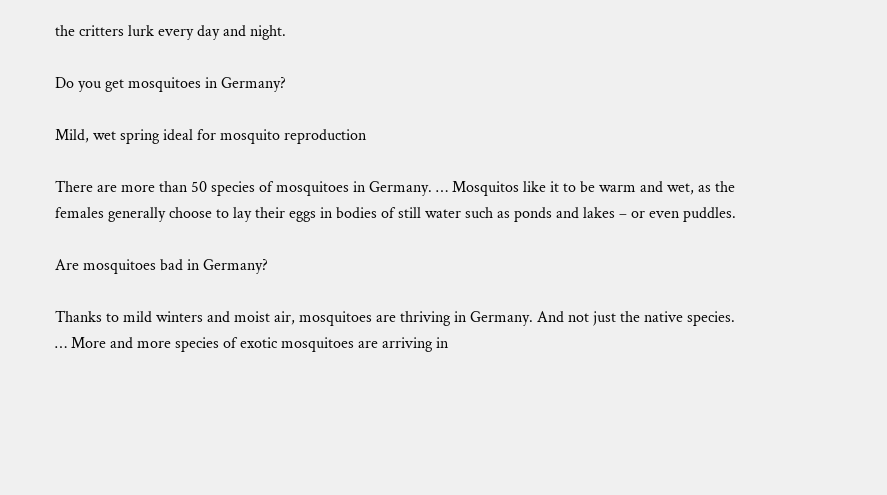the critters lurk every day and night.

Do you get mosquitoes in Germany?

Mild, wet spring ideal for mosquito reproduction

There are more than 50 species of mosquitoes in Germany. … Mosquitos like it to be warm and wet, as the females generally choose to lay their eggs in bodies of still water such as ponds and lakes – or even puddles.

Are mosquitoes bad in Germany?

Thanks to mild winters and moist air, mosquitoes are thriving in Germany. And not just the native species. … More and more species of exotic mosquitoes are arriving in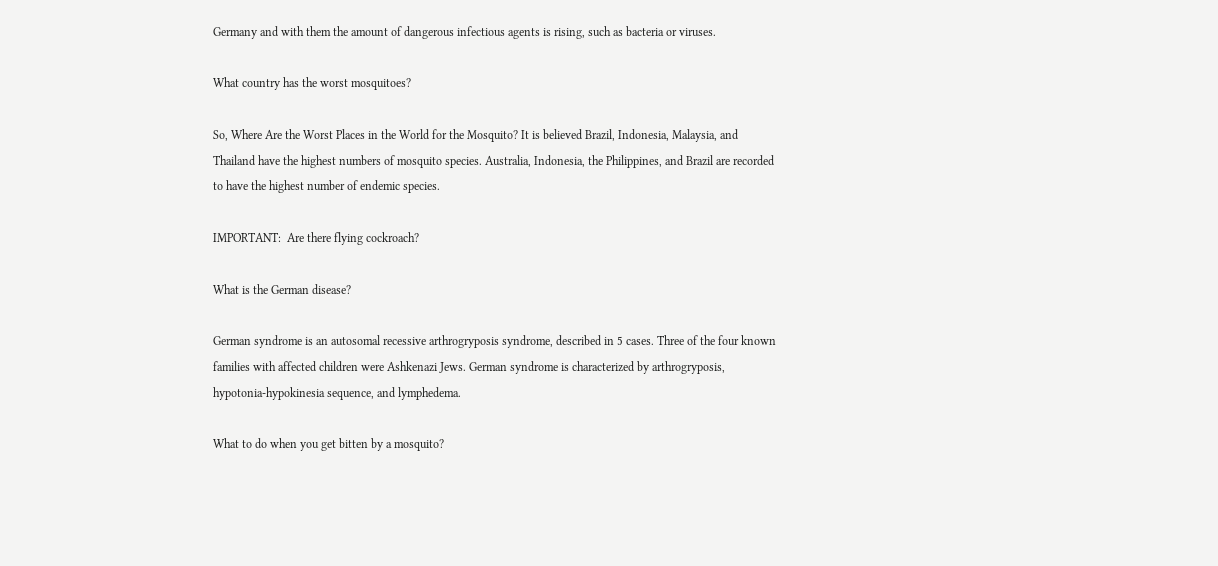Germany and with them the amount of dangerous infectious agents is rising, such as bacteria or viruses.

What country has the worst mosquitoes?

So, Where Are the Worst Places in the World for the Mosquito? It is believed Brazil, Indonesia, Malaysia, and Thailand have the highest numbers of mosquito species. Australia, Indonesia, the Philippines, and Brazil are recorded to have the highest number of endemic species.

IMPORTANT:  Are there flying cockroach?

What is the German disease?

German syndrome is an autosomal recessive arthrogryposis syndrome, described in 5 cases. Three of the four known families with affected children were Ashkenazi Jews. German syndrome is characterized by arthrogryposis, hypotonia-hypokinesia sequence, and lymphedema.

What to do when you get bitten by a mosquito?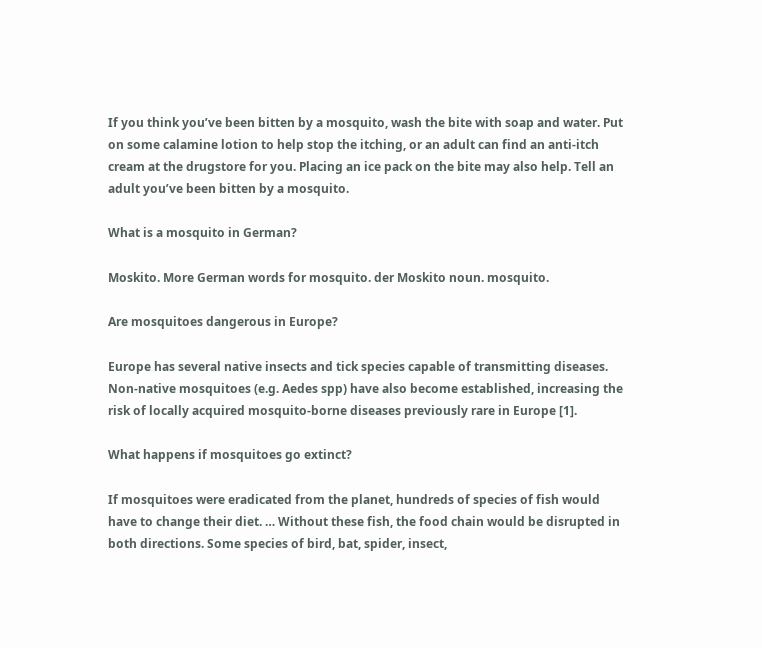If you think you’ve been bitten by a mosquito, wash the bite with soap and water. Put on some calamine lotion to help stop the itching, or an adult can find an anti-itch cream at the drugstore for you. Placing an ice pack on the bite may also help. Tell an adult you’ve been bitten by a mosquito.

What is a mosquito in German?

Moskito. More German words for mosquito. der Moskito noun. mosquito.

Are mosquitoes dangerous in Europe?

Europe has several native insects and tick species capable of transmitting diseases. Non-native mosquitoes (e.g. Aedes spp) have also become established, increasing the risk of locally acquired mosquito-borne diseases previously rare in Europe [1].

What happens if mosquitoes go extinct?

If mosquitoes were eradicated from the planet, hundreds of species of fish would have to change their diet. … Without these fish, the food chain would be disrupted in both directions. Some species of bird, bat, spider, insect,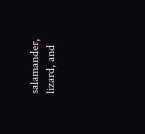salamander, lizard, and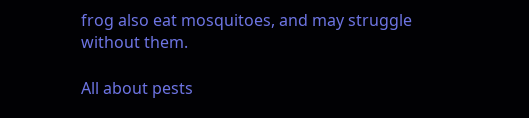frog also eat mosquitoes, and may struggle without them.

All about pests